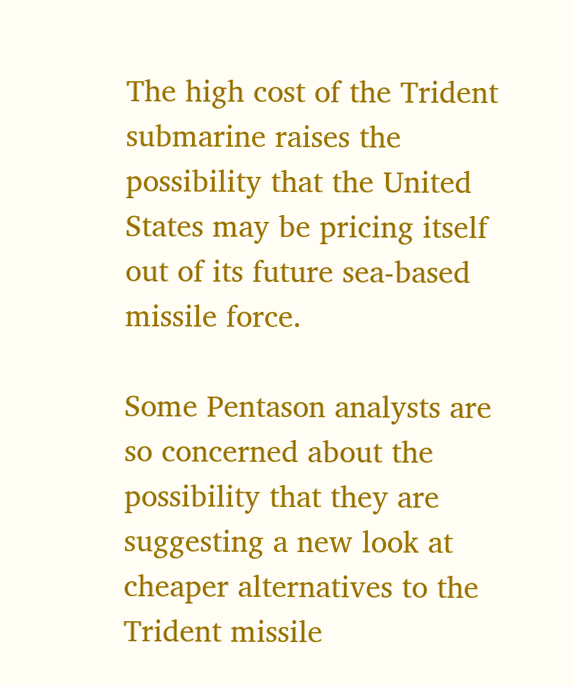The high cost of the Trident submarine raises the possibility that the United States may be pricing itself out of its future sea-based missile force.

Some Pentason analysts are so concerned about the possibility that they are suggesting a new look at cheaper alternatives to the Trident missile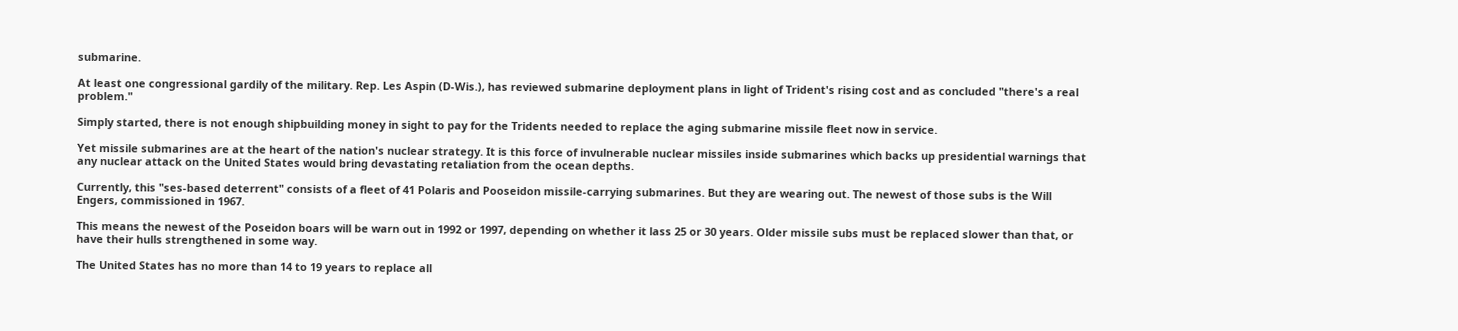submarine.

At least one congressional gardily of the military. Rep. Les Aspin (D-Wis.), has reviewed submarine deployment plans in light of Trident's rising cost and as concluded "there's a real problem."

Simply started, there is not enough shipbuilding money in sight to pay for the Tridents needed to replace the aging submarine missile fleet now in service.

Yet missile submarines are at the heart of the nation's nuclear strategy. It is this force of invulnerable nuclear missiles inside submarines which backs up presidential warnings that any nuclear attack on the United States would bring devastating retaliation from the ocean depths.

Currently, this "ses-based deterrent" consists of a fleet of 41 Polaris and Pooseidon missile-carrying submarines. But they are wearing out. The newest of those subs is the Will Engers, commissioned in 1967.

This means the newest of the Poseidon boars will be warn out in 1992 or 1997, depending on whether it lass 25 or 30 years. Older missile subs must be replaced slower than that, or have their hulls strengthened in some way.

The United States has no more than 14 to 19 years to replace all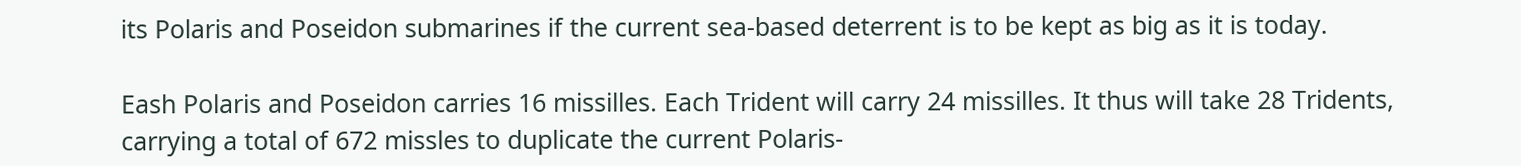its Polaris and Poseidon submarines if the current sea-based deterrent is to be kept as big as it is today.

Eash Polaris and Poseidon carries 16 missilles. Each Trident will carry 24 missilles. It thus will take 28 Tridents, carrying a total of 672 missles to duplicate the current Polaris-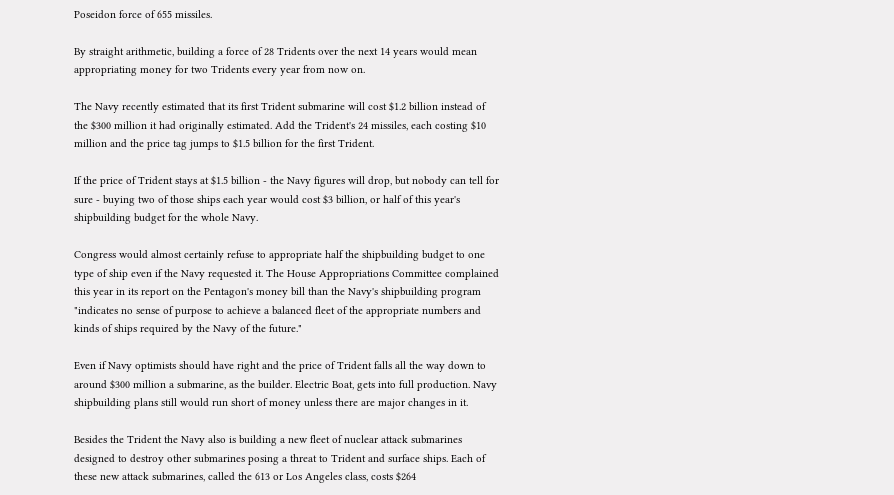Poseidon force of 655 missiles.

By straight arithmetic, building a force of 28 Tridents over the next 14 years would mean appropriating money for two Tridents every year from now on.

The Navy recently estimated that its first Trident submarine will cost $1.2 billion instead of the $300 million it had originally estimated. Add the Trident's 24 missiles, each costing $10 million and the price tag jumps to $1.5 billion for the first Trident.

If the price of Trident stays at $1.5 billion - the Navy figures will drop, but nobody can tell for sure - buying two of those ships each year would cost $3 billion, or half of this year's shipbuilding budget for the whole Navy.

Congress would almost certainly refuse to appropriate half the shipbuilding budget to one type of ship even if the Navy requested it. The House Appropriations Committee complained this year in its report on the Pentagon's money bill than the Navy's shipbuilding program "indicates no sense of purpose to achieve a balanced fleet of the appropriate numbers and kinds of ships required by the Navy of the future."

Even if Navy optimists should have right and the price of Trident falls all the way down to around $300 million a submarine, as the builder. Electric Boat, gets into full production. Navy shipbuilding plans still would run short of money unless there are major changes in it.

Besides the Trident the Navy also is building a new fleet of nuclear attack submarines designed to destroy other submarines posing a threat to Trident and surface ships. Each of these new attack submarines, called the 613 or Los Angeles class, costs $264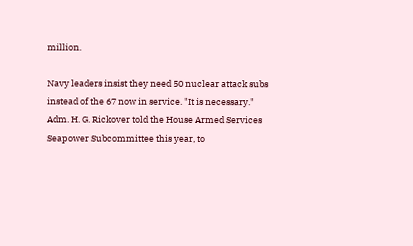million.

Navy leaders insist they need 50 nuclear attack subs instead of the 67 now in service. "It is necessary." Adm. H. G. Rickover told the House Armed Services Seapower Subcommittee this year, to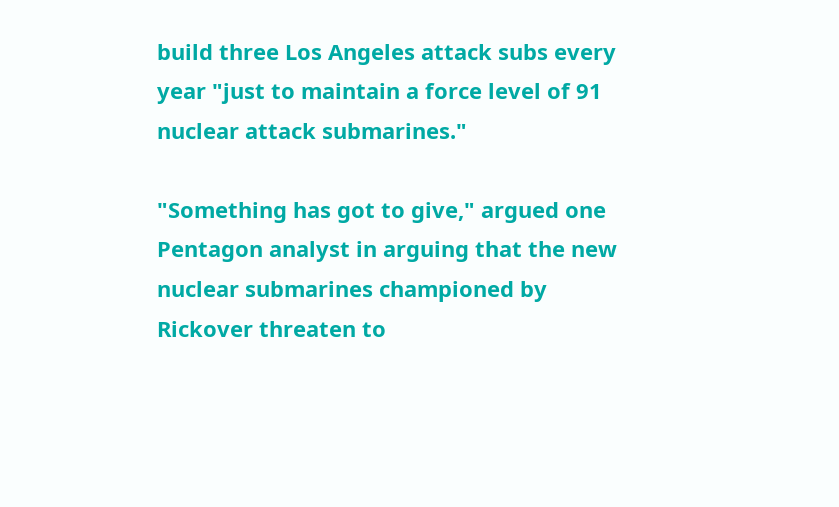build three Los Angeles attack subs every year "just to maintain a force level of 91 nuclear attack submarines."

"Something has got to give," argued one Pentagon analyst in arguing that the new nuclear submarines championed by Rickover threaten to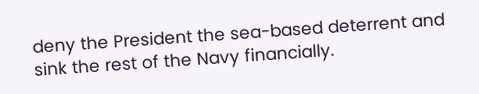deny the President the sea-based deterrent and sink the rest of the Navy financially.